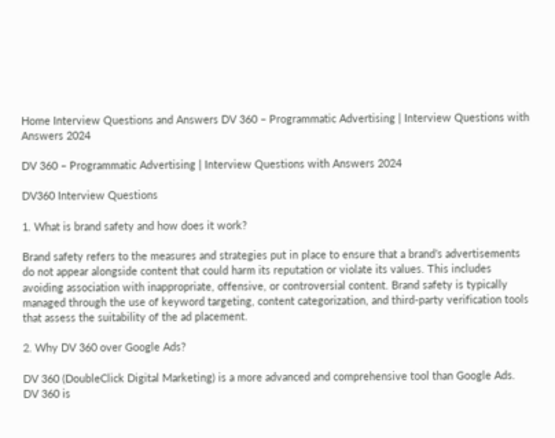Home Interview Questions and Answers DV 360 – Programmatic Advertising | Interview Questions with Answers 2024

DV 360 – Programmatic Advertising | Interview Questions with Answers 2024

DV360 Interview Questions

1. What is brand safety and how does it work?

Brand safety refers to the measures and strategies put in place to ensure that a brand’s advertisements do not appear alongside content that could harm its reputation or violate its values. This includes avoiding association with inappropriate, offensive, or controversial content. Brand safety is typically managed through the use of keyword targeting, content categorization, and third-party verification tools that assess the suitability of the ad placement.

2. Why DV 360 over Google Ads?

DV 360 (DoubleClick Digital Marketing) is a more advanced and comprehensive tool than Google Ads. DV 360 is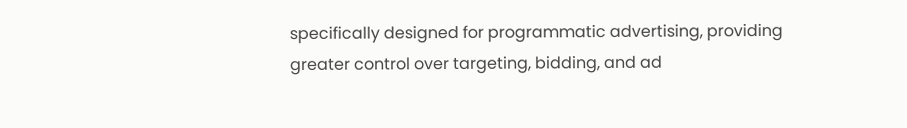specifically designed for programmatic advertising, providing greater control over targeting, bidding, and ad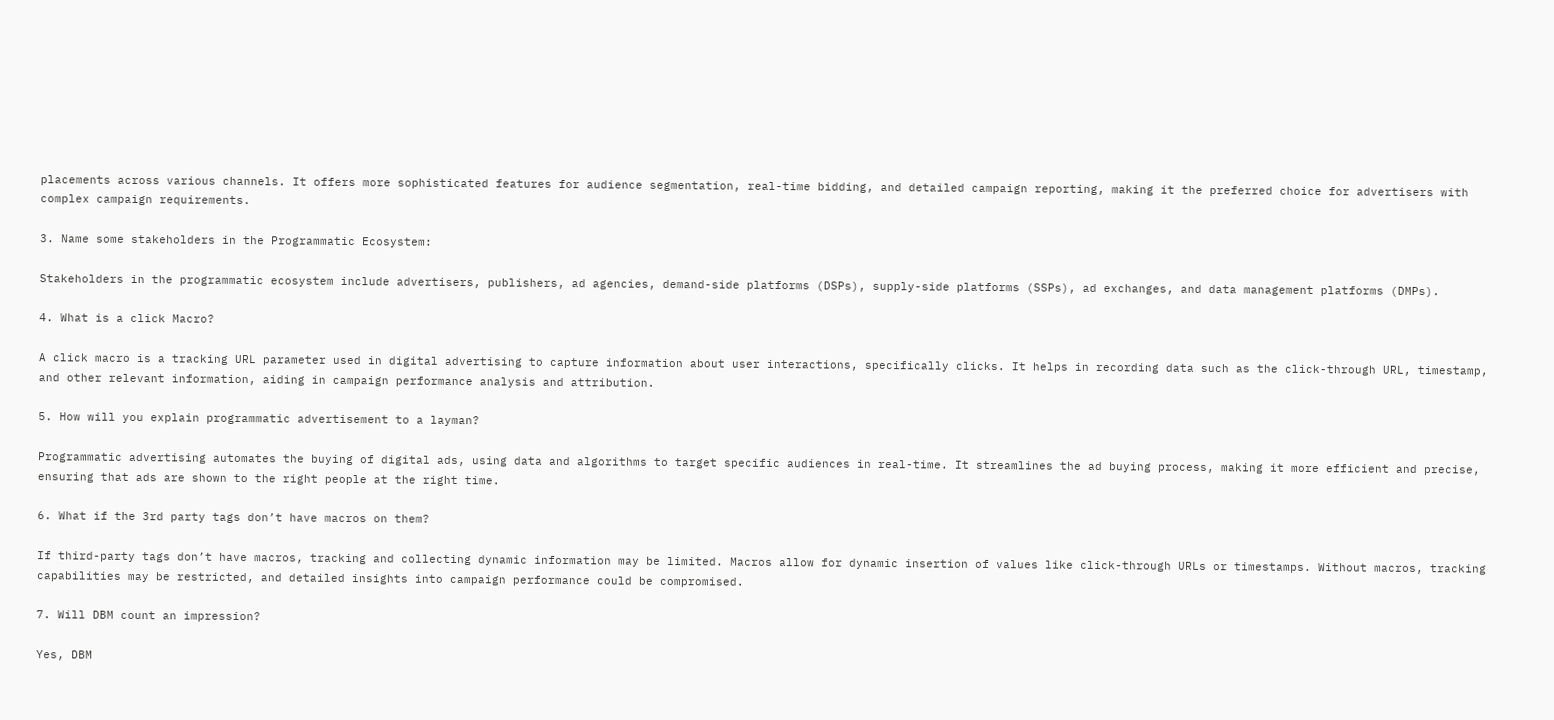placements across various channels. It offers more sophisticated features for audience segmentation, real-time bidding, and detailed campaign reporting, making it the preferred choice for advertisers with complex campaign requirements.

3. Name some stakeholders in the Programmatic Ecosystem:

Stakeholders in the programmatic ecosystem include advertisers, publishers, ad agencies, demand-side platforms (DSPs), supply-side platforms (SSPs), ad exchanges, and data management platforms (DMPs).

4. What is a click Macro?

A click macro is a tracking URL parameter used in digital advertising to capture information about user interactions, specifically clicks. It helps in recording data such as the click-through URL, timestamp, and other relevant information, aiding in campaign performance analysis and attribution.

5. How will you explain programmatic advertisement to a layman?

Programmatic advertising automates the buying of digital ads, using data and algorithms to target specific audiences in real-time. It streamlines the ad buying process, making it more efficient and precise, ensuring that ads are shown to the right people at the right time.

6. What if the 3rd party tags don’t have macros on them?

If third-party tags don’t have macros, tracking and collecting dynamic information may be limited. Macros allow for dynamic insertion of values like click-through URLs or timestamps. Without macros, tracking capabilities may be restricted, and detailed insights into campaign performance could be compromised.

7. Will DBM count an impression?

Yes, DBM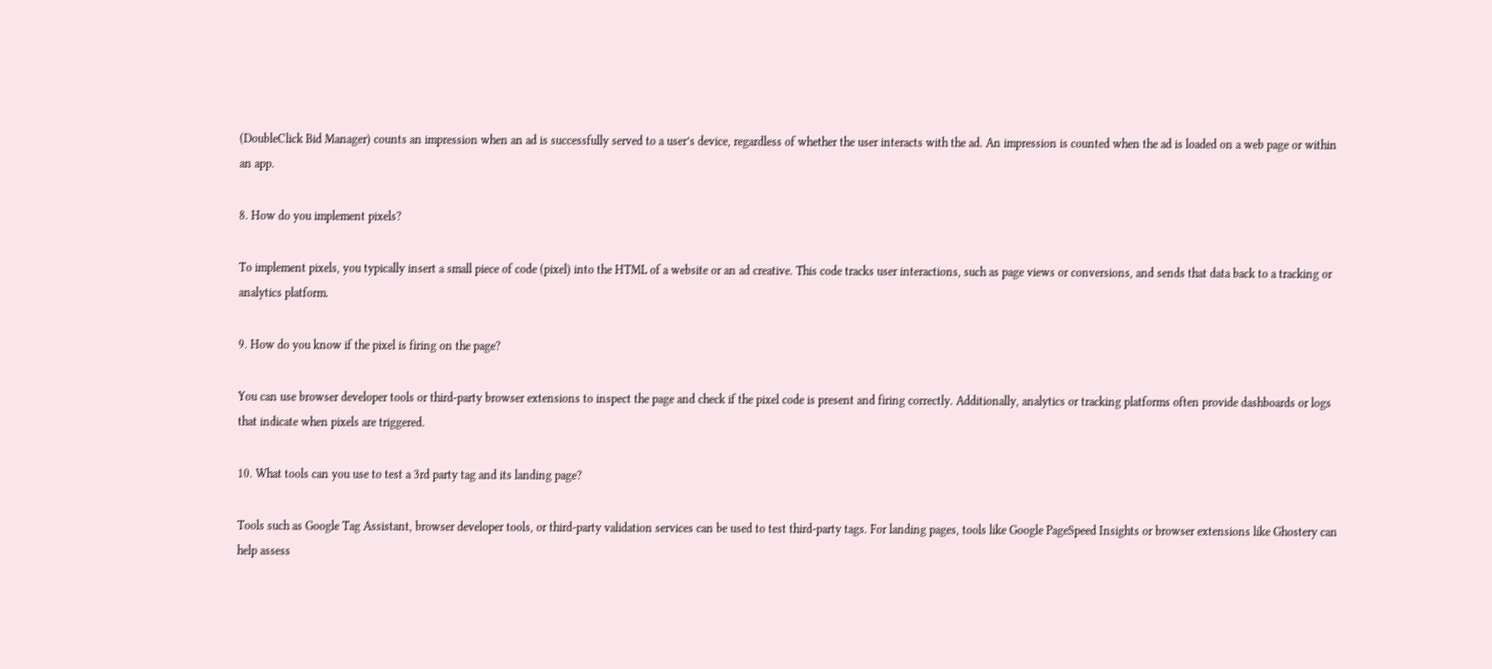(DoubleClick Bid Manager) counts an impression when an ad is successfully served to a user’s device, regardless of whether the user interacts with the ad. An impression is counted when the ad is loaded on a web page or within an app.

8. How do you implement pixels?

To implement pixels, you typically insert a small piece of code (pixel) into the HTML of a website or an ad creative. This code tracks user interactions, such as page views or conversions, and sends that data back to a tracking or analytics platform.

9. How do you know if the pixel is firing on the page?

You can use browser developer tools or third-party browser extensions to inspect the page and check if the pixel code is present and firing correctly. Additionally, analytics or tracking platforms often provide dashboards or logs that indicate when pixels are triggered.

10. What tools can you use to test a 3rd party tag and its landing page?

Tools such as Google Tag Assistant, browser developer tools, or third-party validation services can be used to test third-party tags. For landing pages, tools like Google PageSpeed Insights or browser extensions like Ghostery can help assess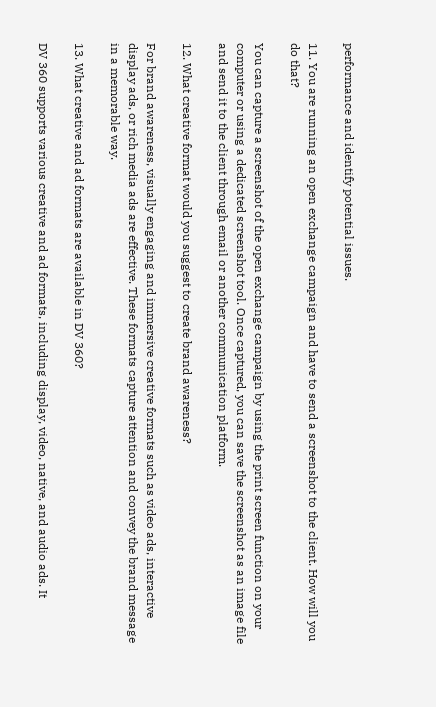performance and identify potential issues.

11. You are running an open exchange campaign and have to send a screenshot to the client. How will you do that?

You can capture a screenshot of the open exchange campaign by using the print screen function on your computer or using a dedicated screenshot tool. Once captured, you can save the screenshot as an image file and send it to the client through email or another communication platform.

12. What creative format would you suggest to create brand awareness?

For brand awareness, visually engaging and immersive creative formats such as video ads, interactive display ads, or rich media ads are effective. These formats capture attention and convey the brand message in a memorable way.

13. What creative and ad formats are available in DV 360?

DV 360 supports various creative and ad formats, including display, video, native, and audio ads. It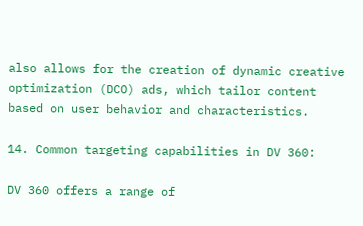also allows for the creation of dynamic creative optimization (DCO) ads, which tailor content based on user behavior and characteristics.

14. Common targeting capabilities in DV 360:

DV 360 offers a range of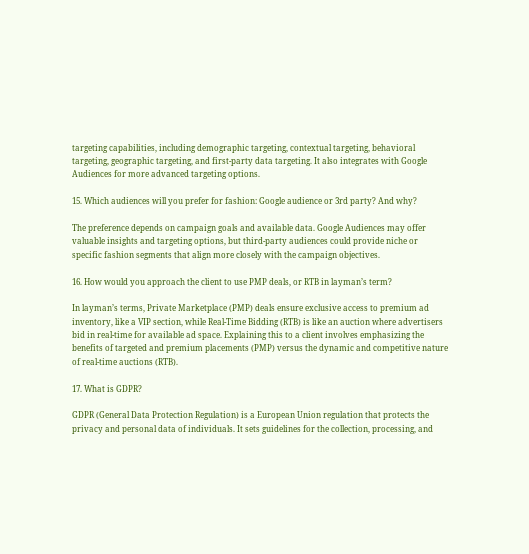targeting capabilities, including demographic targeting, contextual targeting, behavioral targeting, geographic targeting, and first-party data targeting. It also integrates with Google Audiences for more advanced targeting options.

15. Which audiences will you prefer for fashion: Google audience or 3rd party? And why?

The preference depends on campaign goals and available data. Google Audiences may offer valuable insights and targeting options, but third-party audiences could provide niche or specific fashion segments that align more closely with the campaign objectives.

16. How would you approach the client to use PMP deals, or RTB in layman’s term?

In layman’s terms, Private Marketplace (PMP) deals ensure exclusive access to premium ad inventory, like a VIP section, while Real-Time Bidding (RTB) is like an auction where advertisers bid in real-time for available ad space. Explaining this to a client involves emphasizing the benefits of targeted and premium placements (PMP) versus the dynamic and competitive nature of real-time auctions (RTB).

17. What is GDPR?

GDPR (General Data Protection Regulation) is a European Union regulation that protects the privacy and personal data of individuals. It sets guidelines for the collection, processing, and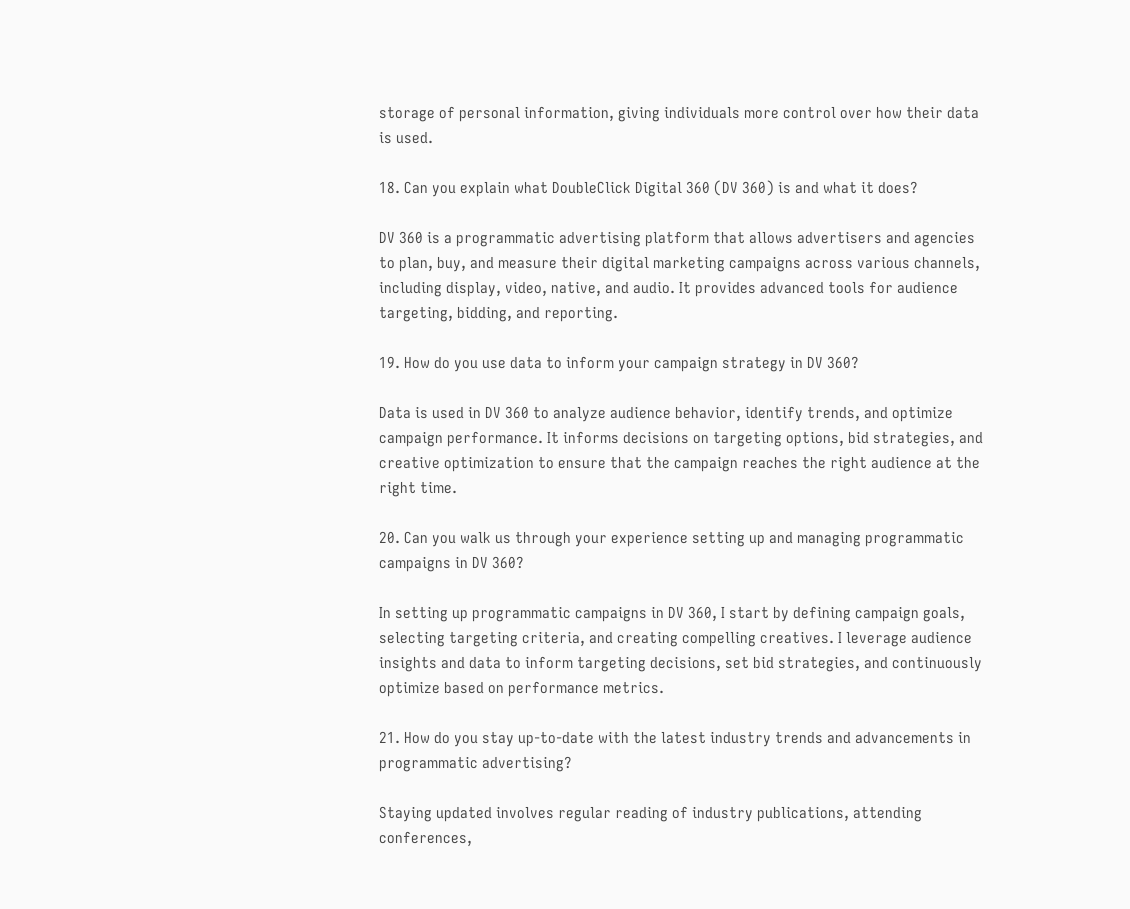storage of personal information, giving individuals more control over how their data is used.

18. Can you explain what DoubleClick Digital 360 (DV 360) is and what it does?

DV 360 is a programmatic advertising platform that allows advertisers and agencies to plan, buy, and measure their digital marketing campaigns across various channels, including display, video, native, and audio. It provides advanced tools for audience targeting, bidding, and reporting.

19. How do you use data to inform your campaign strategy in DV 360?

Data is used in DV 360 to analyze audience behavior, identify trends, and optimize campaign performance. It informs decisions on targeting options, bid strategies, and creative optimization to ensure that the campaign reaches the right audience at the right time.

20. Can you walk us through your experience setting up and managing programmatic campaigns in DV 360?

In setting up programmatic campaigns in DV 360, I start by defining campaign goals, selecting targeting criteria, and creating compelling creatives. I leverage audience insights and data to inform targeting decisions, set bid strategies, and continuously optimize based on performance metrics.

21. How do you stay up-to-date with the latest industry trends and advancements in programmatic advertising?

Staying updated involves regular reading of industry publications, attending conferences,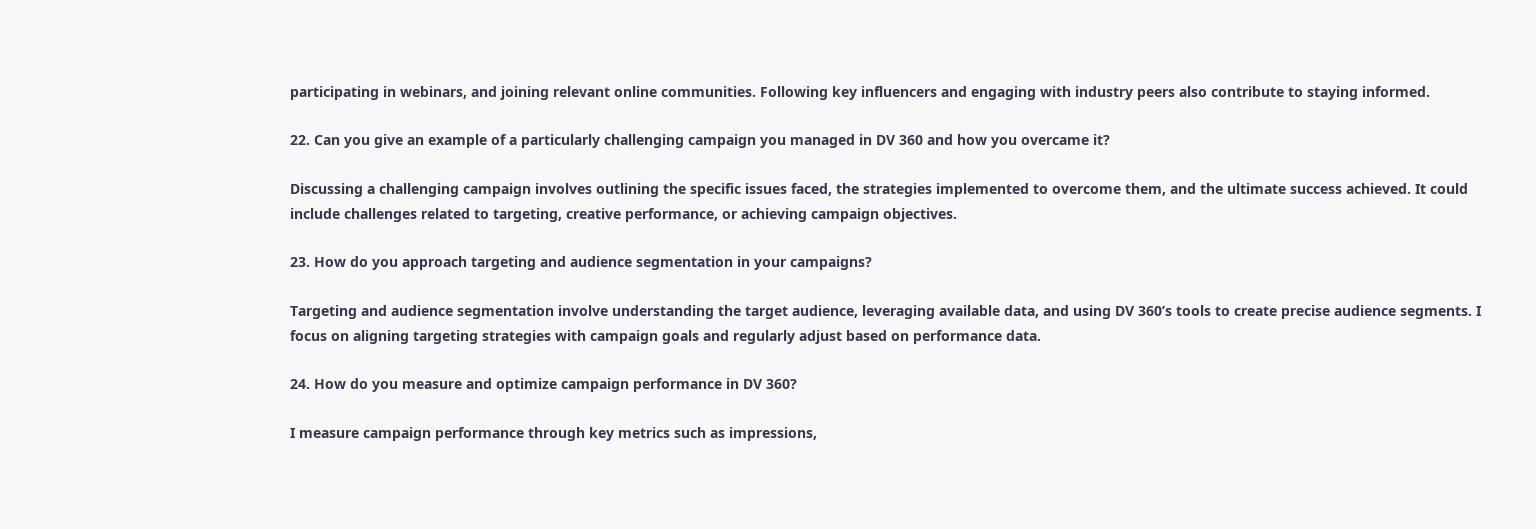participating in webinars, and joining relevant online communities. Following key influencers and engaging with industry peers also contribute to staying informed.

22. Can you give an example of a particularly challenging campaign you managed in DV 360 and how you overcame it?

Discussing a challenging campaign involves outlining the specific issues faced, the strategies implemented to overcome them, and the ultimate success achieved. It could include challenges related to targeting, creative performance, or achieving campaign objectives.

23. How do you approach targeting and audience segmentation in your campaigns?

Targeting and audience segmentation involve understanding the target audience, leveraging available data, and using DV 360’s tools to create precise audience segments. I focus on aligning targeting strategies with campaign goals and regularly adjust based on performance data.

24. How do you measure and optimize campaign performance in DV 360?

I measure campaign performance through key metrics such as impressions,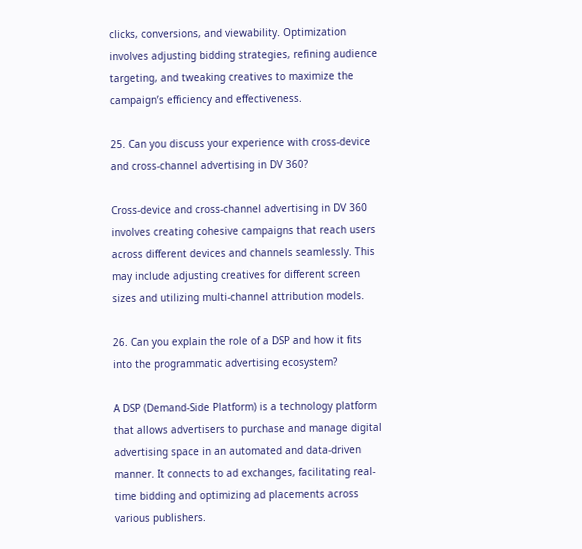clicks, conversions, and viewability. Optimization involves adjusting bidding strategies, refining audience targeting, and tweaking creatives to maximize the campaign’s efficiency and effectiveness.

25. Can you discuss your experience with cross-device and cross-channel advertising in DV 360?

Cross-device and cross-channel advertising in DV 360 involves creating cohesive campaigns that reach users across different devices and channels seamlessly. This may include adjusting creatives for different screen sizes and utilizing multi-channel attribution models.

26. Can you explain the role of a DSP and how it fits into the programmatic advertising ecosystem?

A DSP (Demand-Side Platform) is a technology platform that allows advertisers to purchase and manage digital advertising space in an automated and data-driven manner. It connects to ad exchanges, facilitating real-time bidding and optimizing ad placements across various publishers.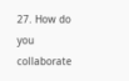27. How do you collaborate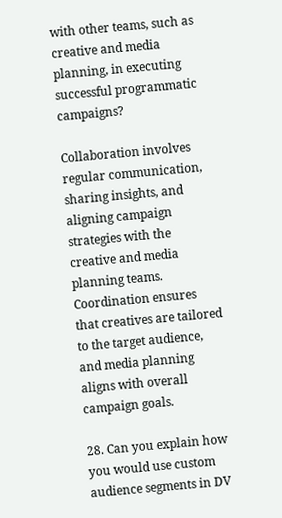with other teams, such as creative and media planning, in executing successful programmatic campaigns?

Collaboration involves regular communication, sharing insights, and aligning campaign strategies with the creative and media planning teams. Coordination ensures that creatives are tailored to the target audience, and media planning aligns with overall campaign goals.

28. Can you explain how you would use custom audience segments in DV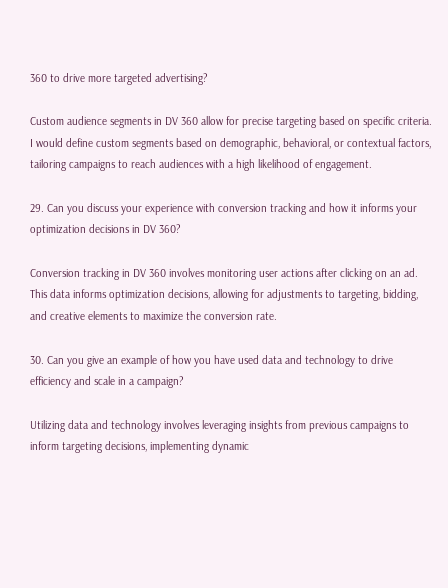360 to drive more targeted advertising?

Custom audience segments in DV 360 allow for precise targeting based on specific criteria. I would define custom segments based on demographic, behavioral, or contextual factors, tailoring campaigns to reach audiences with a high likelihood of engagement.

29. Can you discuss your experience with conversion tracking and how it informs your optimization decisions in DV 360?

Conversion tracking in DV 360 involves monitoring user actions after clicking on an ad. This data informs optimization decisions, allowing for adjustments to targeting, bidding, and creative elements to maximize the conversion rate.

30. Can you give an example of how you have used data and technology to drive efficiency and scale in a campaign?

Utilizing data and technology involves leveraging insights from previous campaigns to inform targeting decisions, implementing dynamic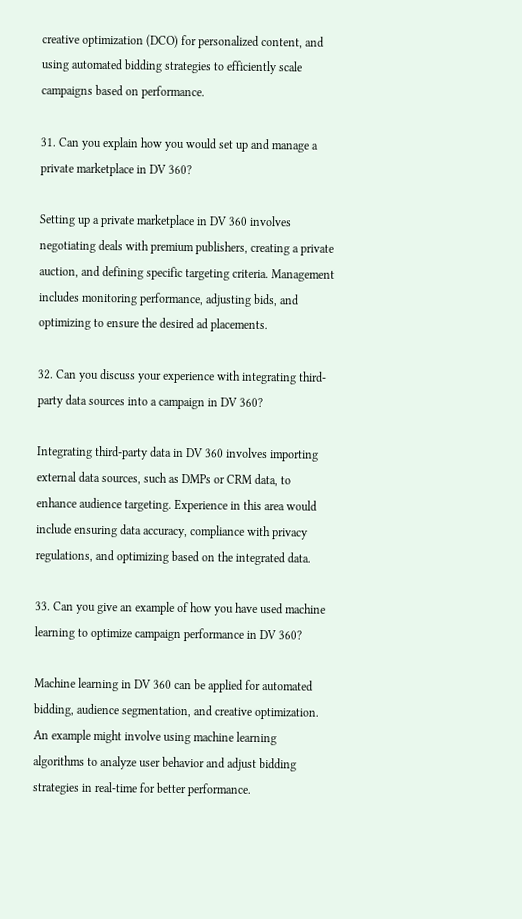creative optimization (DCO) for personalized content, and using automated bidding strategies to efficiently scale campaigns based on performance.

31. Can you explain how you would set up and manage a private marketplace in DV 360?

Setting up a private marketplace in DV 360 involves negotiating deals with premium publishers, creating a private auction, and defining specific targeting criteria. Management includes monitoring performance, adjusting bids, and optimizing to ensure the desired ad placements.

32. Can you discuss your experience with integrating third-party data sources into a campaign in DV 360?

Integrating third-party data in DV 360 involves importing external data sources, such as DMPs or CRM data, to enhance audience targeting. Experience in this area would include ensuring data accuracy, compliance with privacy regulations, and optimizing based on the integrated data.

33. Can you give an example of how you have used machine learning to optimize campaign performance in DV 360?

Machine learning in DV 360 can be applied for automated bidding, audience segmentation, and creative optimization. An example might involve using machine learning algorithms to analyze user behavior and adjust bidding strategies in real-time for better performance.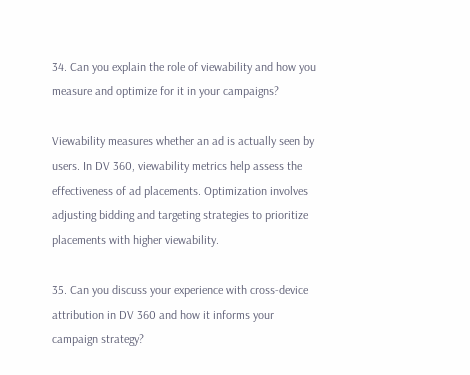34. Can you explain the role of viewability and how you measure and optimize for it in your campaigns?

Viewability measures whether an ad is actually seen by users. In DV 360, viewability metrics help assess the effectiveness of ad placements. Optimization involves adjusting bidding and targeting strategies to prioritize placements with higher viewability.

35. Can you discuss your experience with cross-device attribution in DV 360 and how it informs your campaign strategy?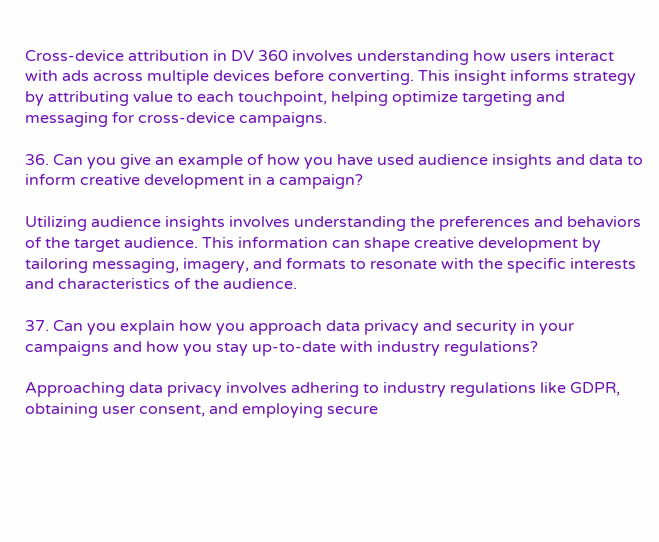Cross-device attribution in DV 360 involves understanding how users interact with ads across multiple devices before converting. This insight informs strategy by attributing value to each touchpoint, helping optimize targeting and messaging for cross-device campaigns.

36. Can you give an example of how you have used audience insights and data to inform creative development in a campaign?

Utilizing audience insights involves understanding the preferences and behaviors of the target audience. This information can shape creative development by tailoring messaging, imagery, and formats to resonate with the specific interests and characteristics of the audience.

37. Can you explain how you approach data privacy and security in your campaigns and how you stay up-to-date with industry regulations?

Approaching data privacy involves adhering to industry regulations like GDPR, obtaining user consent, and employing secure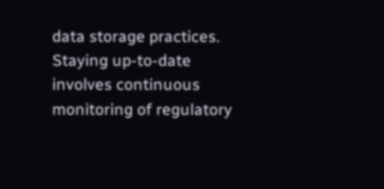data storage practices. Staying up-to-date involves continuous monitoring of regulatory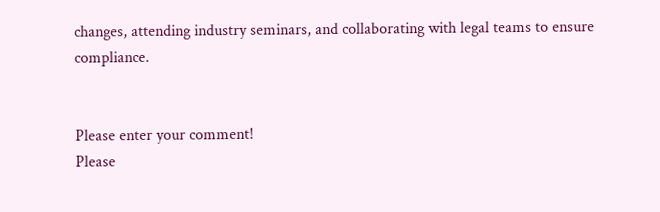changes, attending industry seminars, and collaborating with legal teams to ensure compliance.


Please enter your comment!
Please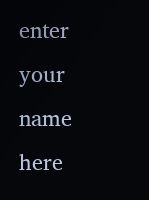enter your name here